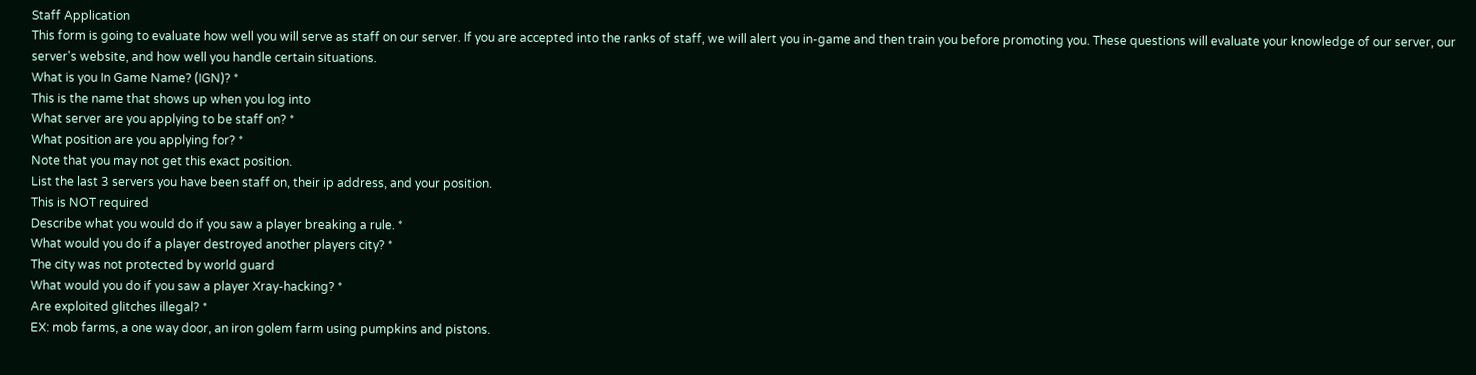Staff Application
This form is going to evaluate how well you will serve as staff on our server. If you are accepted into the ranks of staff, we will alert you in-game and then train you before promoting you. These questions will evaluate your knowledge of our server, our server's website, and how well you handle certain situations.
What is you In Game Name? (IGN)? *
This is the name that shows up when you log into
What server are you applying to be staff on? *
What position are you applying for? *
Note that you may not get this exact position.
List the last 3 servers you have been staff on, their ip address, and your position.
This is NOT required
Describe what you would do if you saw a player breaking a rule. *
What would you do if a player destroyed another players city? *
The city was not protected by world guard
What would you do if you saw a player Xray-hacking? *
Are exploited glitches illegal? *
EX: mob farms, a one way door, an iron golem farm using pumpkins and pistons.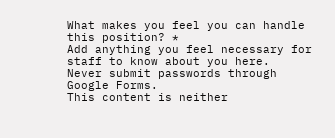What makes you feel you can handle this position? *
Add anything you feel necessary for staff to know about you here.
Never submit passwords through Google Forms.
This content is neither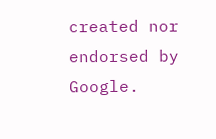created nor endorsed by Google.